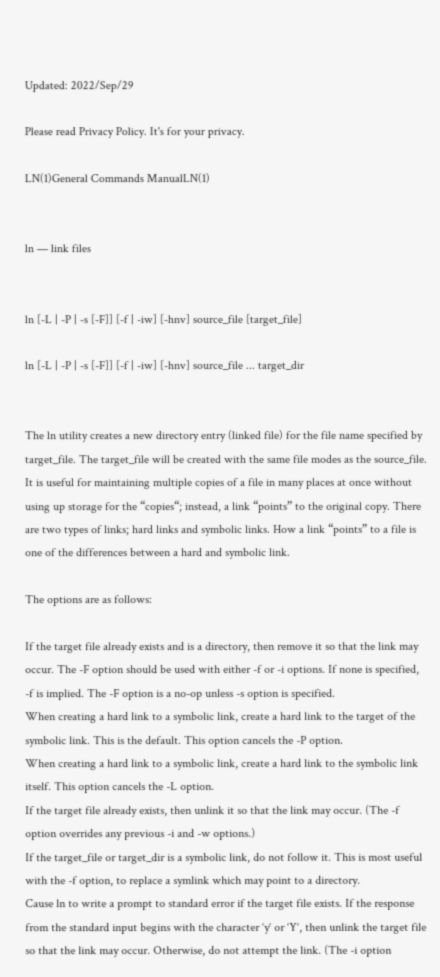Updated: 2022/Sep/29

Please read Privacy Policy. It's for your privacy.

LN(1)General Commands ManualLN(1)


ln — link files


ln [-L | -P | -s [-F]] [-f | -iw] [-hnv] source_file [target_file]

ln [-L | -P | -s [-F]] [-f | -iw] [-hnv] source_file ... target_dir


The ln utility creates a new directory entry (linked file) for the file name specified by target_file. The target_file will be created with the same file modes as the source_file. It is useful for maintaining multiple copies of a file in many places at once without using up storage for the “copies“; instead, a link “points” to the original copy. There are two types of links; hard links and symbolic links. How a link “points” to a file is one of the differences between a hard and symbolic link.

The options are as follows:

If the target file already exists and is a directory, then remove it so that the link may occur. The -F option should be used with either -f or -i options. If none is specified, -f is implied. The -F option is a no-op unless -s option is specified.
When creating a hard link to a symbolic link, create a hard link to the target of the symbolic link. This is the default. This option cancels the -P option.
When creating a hard link to a symbolic link, create a hard link to the symbolic link itself. This option cancels the -L option.
If the target file already exists, then unlink it so that the link may occur. (The -f option overrides any previous -i and -w options.)
If the target_file or target_dir is a symbolic link, do not follow it. This is most useful with the -f option, to replace a symlink which may point to a directory.
Cause ln to write a prompt to standard error if the target file exists. If the response from the standard input begins with the character ‘y‘ or ‘Y‘, then unlink the target file so that the link may occur. Otherwise, do not attempt the link. (The -i option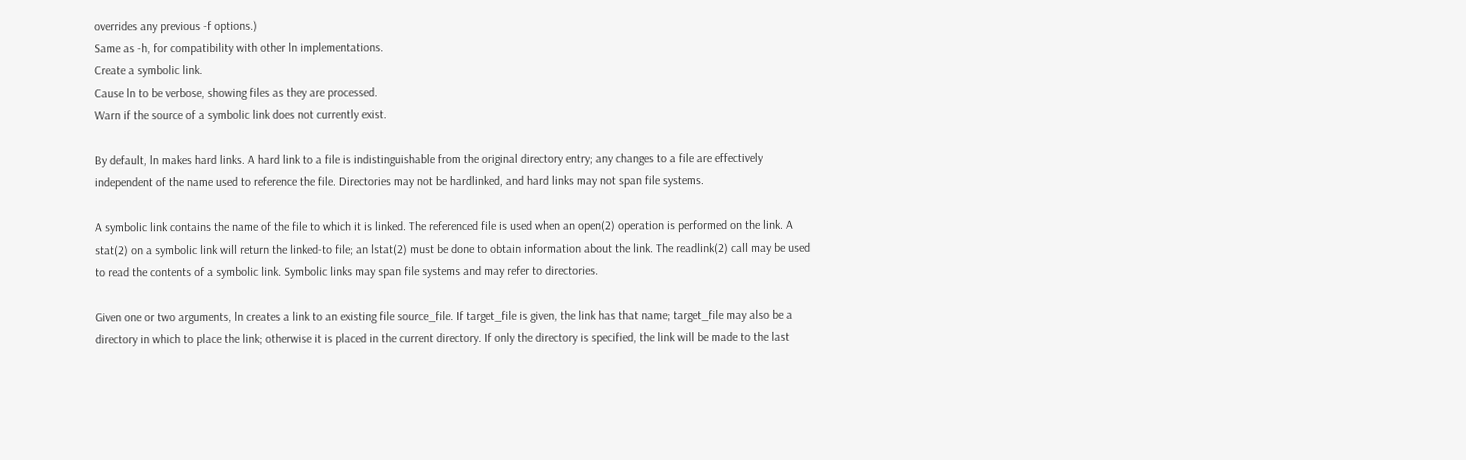overrides any previous -f options.)
Same as -h, for compatibility with other ln implementations.
Create a symbolic link.
Cause ln to be verbose, showing files as they are processed.
Warn if the source of a symbolic link does not currently exist.

By default, ln makes hard links. A hard link to a file is indistinguishable from the original directory entry; any changes to a file are effectively independent of the name used to reference the file. Directories may not be hardlinked, and hard links may not span file systems.

A symbolic link contains the name of the file to which it is linked. The referenced file is used when an open(2) operation is performed on the link. A stat(2) on a symbolic link will return the linked-to file; an lstat(2) must be done to obtain information about the link. The readlink(2) call may be used to read the contents of a symbolic link. Symbolic links may span file systems and may refer to directories.

Given one or two arguments, ln creates a link to an existing file source_file. If target_file is given, the link has that name; target_file may also be a directory in which to place the link; otherwise it is placed in the current directory. If only the directory is specified, the link will be made to the last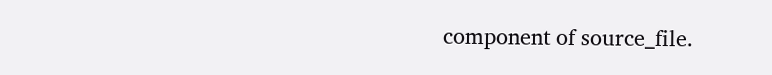component of source_file.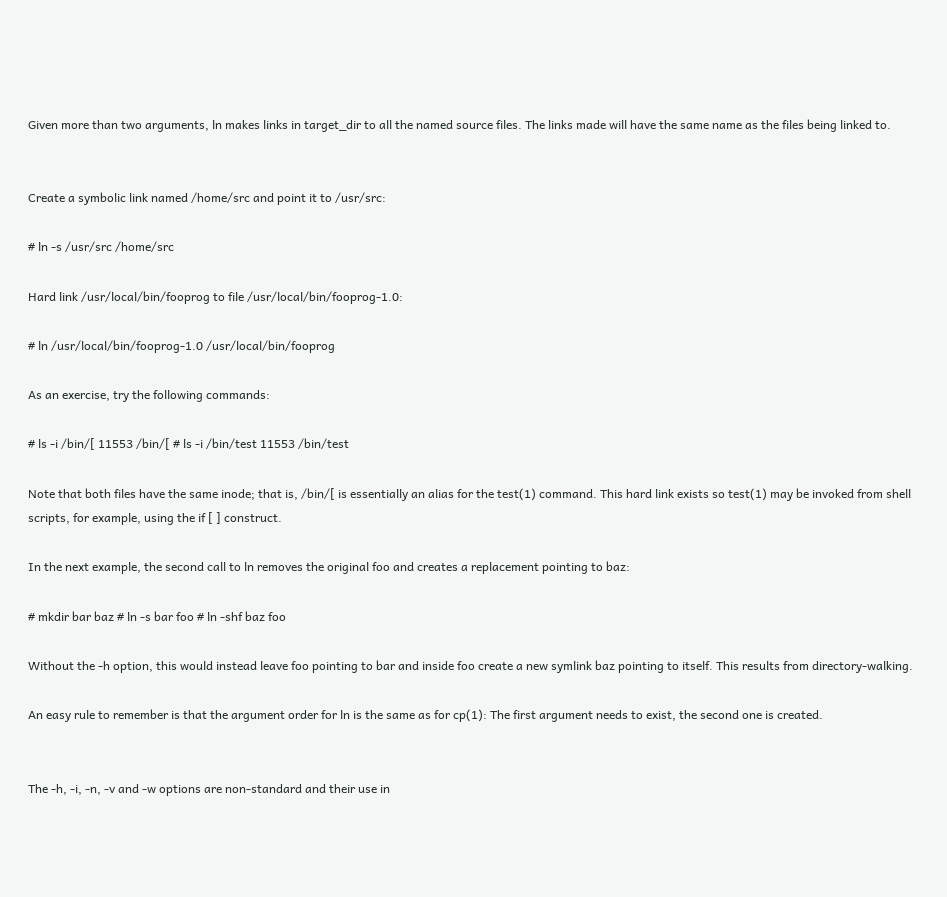Given more than two arguments, ln makes links in target_dir to all the named source files. The links made will have the same name as the files being linked to.


Create a symbolic link named /home/src and point it to /usr/src:

# ln -s /usr/src /home/src

Hard link /usr/local/bin/fooprog to file /usr/local/bin/fooprog-1.0:

# ln /usr/local/bin/fooprog-1.0 /usr/local/bin/fooprog

As an exercise, try the following commands:

# ls -i /bin/[ 11553 /bin/[ # ls -i /bin/test 11553 /bin/test

Note that both files have the same inode; that is, /bin/[ is essentially an alias for the test(1) command. This hard link exists so test(1) may be invoked from shell scripts, for example, using the if [ ] construct.

In the next example, the second call to ln removes the original foo and creates a replacement pointing to baz:

# mkdir bar baz # ln -s bar foo # ln -shf baz foo

Without the -h option, this would instead leave foo pointing to bar and inside foo create a new symlink baz pointing to itself. This results from directory-walking.

An easy rule to remember is that the argument order for ln is the same as for cp(1): The first argument needs to exist, the second one is created.


The -h, -i, -n, -v and -w options are non-standard and their use in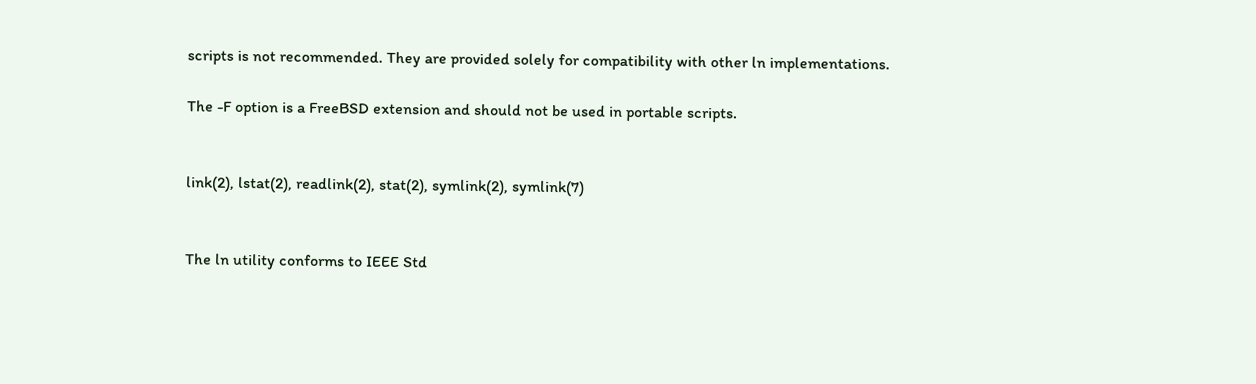scripts is not recommended. They are provided solely for compatibility with other ln implementations.

The -F option is a FreeBSD extension and should not be used in portable scripts.


link(2), lstat(2), readlink(2), stat(2), symlink(2), symlink(7)


The ln utility conforms to IEEE Std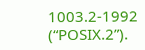1003.2-1992 (“POSIX.2”).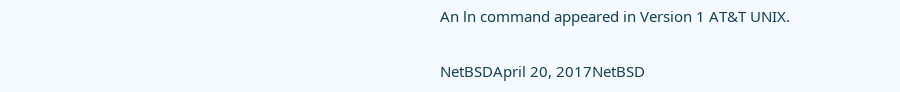An ln command appeared in Version 1 AT&T UNIX.

NetBSDApril 20, 2017NetBSD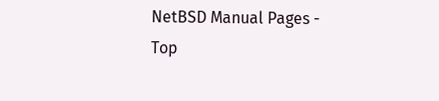NetBSD Manual Pages - Top